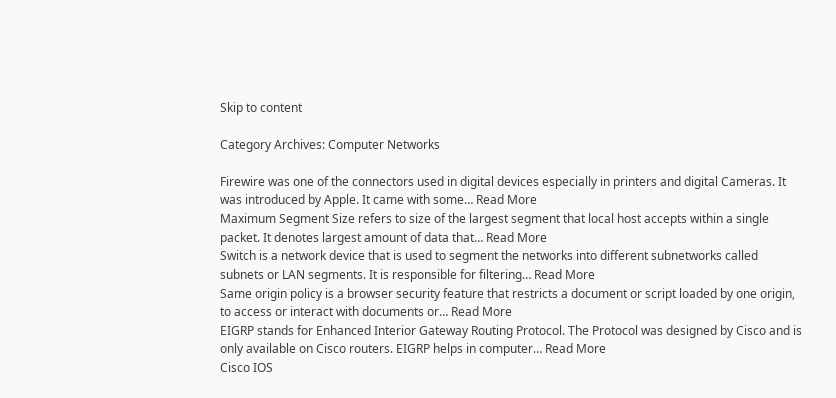Skip to content

Category Archives: Computer Networks

Firewire was one of the connectors used in digital devices especially in printers and digital Cameras. It was introduced by Apple. It came with some… Read More
Maximum Segment Size refers to size of the largest segment that local host accepts within a single packet. It denotes largest amount of data that… Read More
Switch is a network device that is used to segment the networks into different subnetworks called subnets or LAN segments. It is responsible for filtering… Read More
Same origin policy is a browser security feature that restricts a document or script loaded by one origin, to access or interact with documents or… Read More
EIGRP stands for Enhanced Interior Gateway Routing Protocol. The Protocol was designed by Cisco and is only available on Cisco routers. EIGRP helps in computer… Read More
Cisco IOS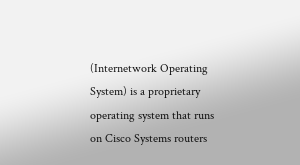(Internetwork Operating System) is a proprietary operating system that runs on Cisco Systems routers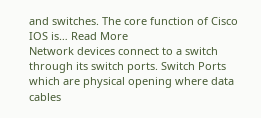and switches. The core function of Cisco IOS is… Read More
Network devices connect to a switch through its switch ports. Switch Ports which are physical opening where data cables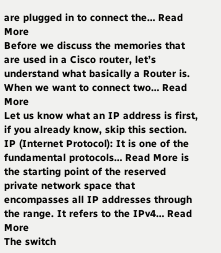are plugged in to connect the… Read More
Before we discuss the memories that are used in a Cisco router, let’s understand what basically a Router is. When we want to connect two… Read More
Let us know what an IP address is first, if you already know, skip this section.  IP (Internet Protocol): It is one of the fundamental protocols… Read More is the starting point of the reserved private network space that encompasses all IP addresses through the range. It refers to the IPv4… Read More
The switch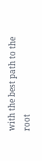with the best path to the root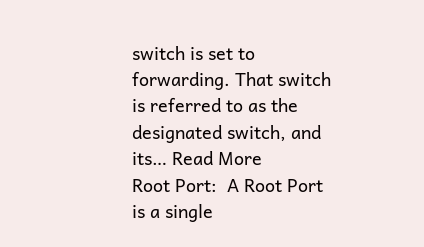switch is set to forwarding. That switch is referred to as the designated switch, and its… Read More
Root Port:  A Root Port is a single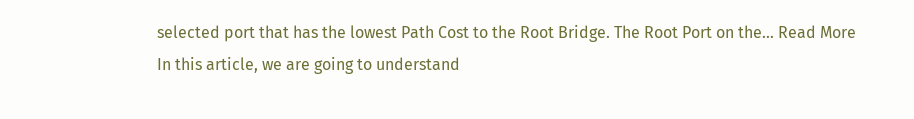selected port that has the lowest Path Cost to the Root Bridge. The Root Port on the… Read More
In this article, we are going to understand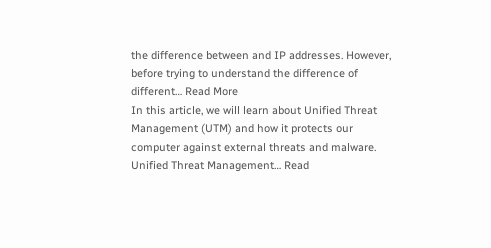the difference between and IP addresses. However, before trying to understand the difference of different… Read More
In this article, we will learn about Unified Threat Management (UTM) and how it protects our computer against external threats and malware. Unified Threat Management… Read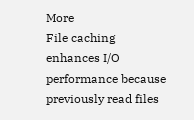More
File caching enhances I/O performance because previously read files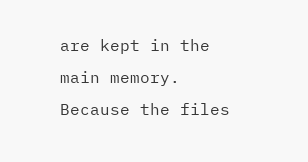are kept in the main memory. Because the files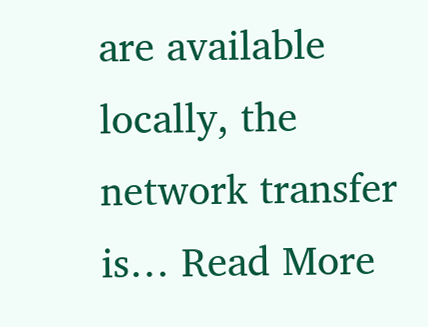are available locally, the network transfer is… Read More